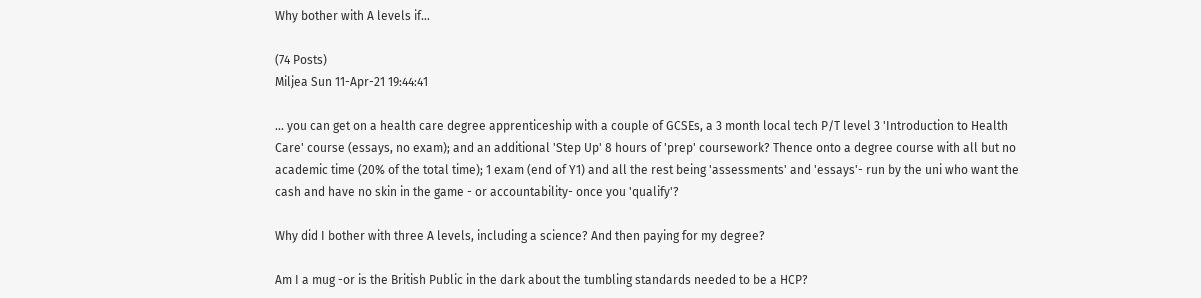Why bother with A levels if...

(74 Posts)
Miljea Sun 11-Apr-21 19:44:41

... you can get on a health care degree apprenticeship with a couple of GCSEs, a 3 month local tech P/T level 3 'Introduction to Health Care' course (essays, no exam); and an additional 'Step Up' 8 hours of 'prep' coursework? Thence onto a degree course with all but no academic time (20% of the total time); 1 exam (end of Y1) and all the rest being 'assessments' and 'essays'- run by the uni who want the cash and have no skin in the game - or accountability- once you 'qualify'?

Why did I bother with three A levels, including a science? And then paying for my degree?

Am I a mug -or is the British Public in the dark about the tumbling standards needed to be a HCP?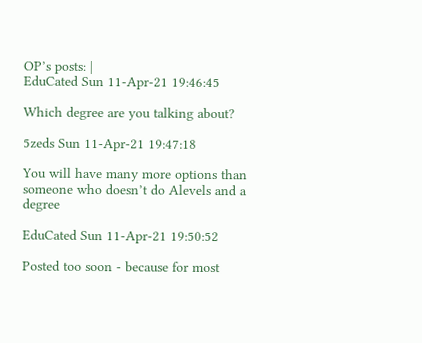OP’s posts: |
EduCated Sun 11-Apr-21 19:46:45

Which degree are you talking about?

5zeds Sun 11-Apr-21 19:47:18

You will have many more options than someone who doesn’t do Alevels and a degree

EduCated Sun 11-Apr-21 19:50:52

Posted too soon - because for most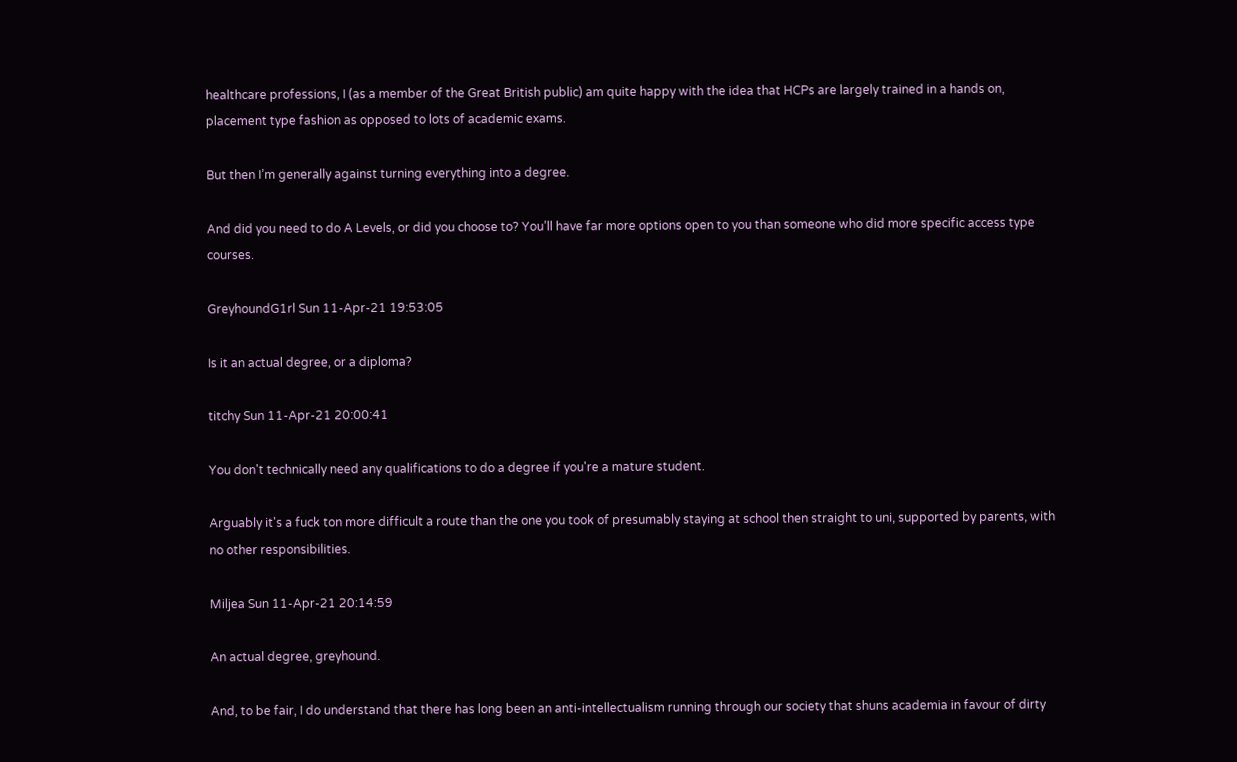healthcare professions, I (as a member of the Great British public) am quite happy with the idea that HCPs are largely trained in a hands on, placement type fashion as opposed to lots of academic exams.

But then I’m generally against turning everything into a degree.

And did you need to do A Levels, or did you choose to? You’ll have far more options open to you than someone who did more specific access type courses.

GreyhoundG1rl Sun 11-Apr-21 19:53:05

Is it an actual degree, or a diploma?

titchy Sun 11-Apr-21 20:00:41

You don't technically need any qualifications to do a degree if you're a mature student.

Arguably it's a fuck ton more difficult a route than the one you took of presumably staying at school then straight to uni, supported by parents, with no other responsibilities.

Miljea Sun 11-Apr-21 20:14:59

An actual degree, greyhound.

And, to be fair, I do understand that there has long been an anti-intellectualism running through our society that shuns academia in favour of dirty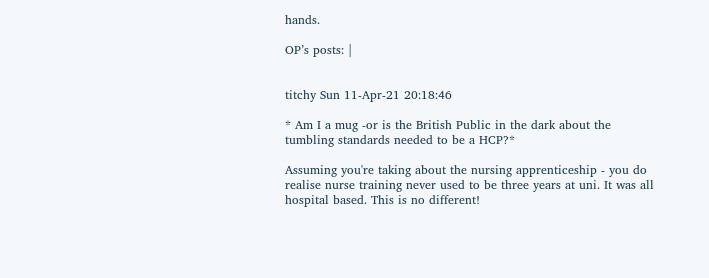hands.

OP’s posts: |


titchy Sun 11-Apr-21 20:18:46

* Am I a mug -or is the British Public in the dark about the tumbling standards needed to be a HCP?*

Assuming you're taking about the nursing apprenticeship - you do realise nurse training never used to be three years at uni. It was all hospital based. This is no different!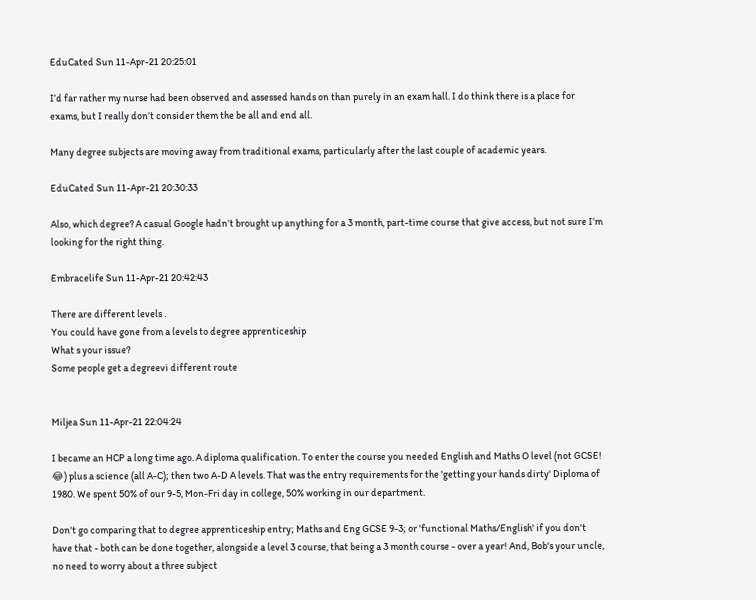EduCated Sun 11-Apr-21 20:25:01

I’d far rather my nurse had been observed and assessed hands on than purely in an exam hall. I do think there is a place for exams, but I really don’t consider them the be all and end all.

Many degree subjects are moving away from traditional exams, particularly after the last couple of academic years.

EduCated Sun 11-Apr-21 20:30:33

Also, which degree? A casual Google hadn’t brought up anything for a 3 month, part-time course that give access, but not sure I’m looking for the right thing.

Embracelife Sun 11-Apr-21 20:42:43

There are different levels .
You could have gone from a levels to degree apprenticeship
What s your issue?
Some people get a degreevi different route


Miljea Sun 11-Apr-21 22:04:24

I became an HCP a long time ago. A diploma qualification. To enter the course you needed English and Maths O level (not GCSE! 😂) plus a science (all A-C); then two A-D A levels. That was the entry requirements for the 'getting your hands dirty' Diploma of 1980. We spent 50% of our 9-5, Mon-Fri day in college, 50% working in our department.

Don't go comparing that to degree apprenticeship entry; Maths and Eng GCSE 9-3; or 'functional Maths/English' if you don't have that - both can be done together, alongside a level 3 course, that being a 3 month course - over a year! And, Bob's your uncle, no need to worry about a three subject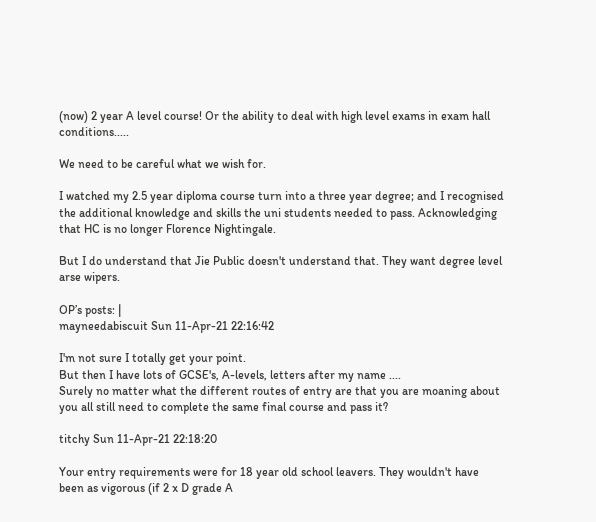(now) 2 year A level course! Or the ability to deal with high level exams in exam hall conditions.....

We need to be careful what we wish for.

I watched my 2.5 year diploma course turn into a three year degree; and I recognised the additional knowledge and skills the uni students needed to pass. Acknowledging that HC is no longer Florence Nightingale.

But I do understand that Jie Public doesn't understand that. They want degree level arse wipers.

OP’s posts: |
mayneedabiscuit Sun 11-Apr-21 22:16:42

I'm not sure I totally get your point.
But then I have lots of GCSE's, A-levels, letters after my name ....
Surely no matter what the different routes of entry are that you are moaning about you all still need to complete the same final course and pass it?

titchy Sun 11-Apr-21 22:18:20

Your entry requirements were for 18 year old school leavers. They wouldn't have been as vigorous (if 2 x D grade A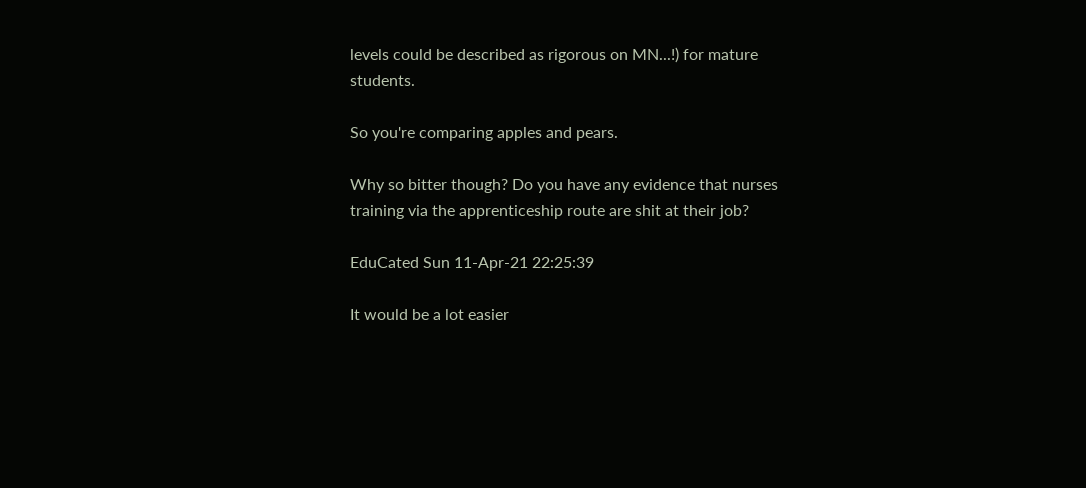levels could be described as rigorous on MN...!) for mature students.

So you're comparing apples and pears.

Why so bitter though? Do you have any evidence that nurses training via the apprenticeship route are shit at their job?

EduCated Sun 11-Apr-21 22:25:39

It would be a lot easier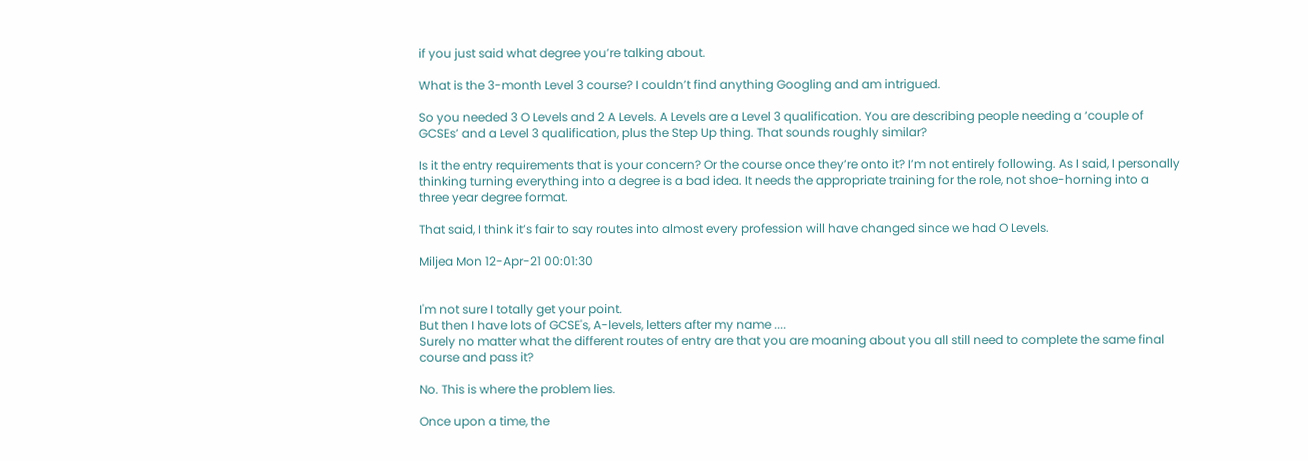if you just said what degree you’re talking about.

What is the 3-month Level 3 course? I couldn’t find anything Googling and am intrigued.

So you needed 3 O Levels and 2 A Levels. A Levels are a Level 3 qualification. You are describing people needing a ‘couple of GCSEs’ and a Level 3 qualification, plus the Step Up thing. That sounds roughly similar?

Is it the entry requirements that is your concern? Or the course once they’re onto it? I’m not entirely following. As I said, I personally thinking turning everything into a degree is a bad idea. It needs the appropriate training for the role, not shoe-horning into a three year degree format.

That said, I think it’s fair to say routes into almost every profession will have changed since we had O Levels.

Miljea Mon 12-Apr-21 00:01:30


I'm not sure I totally get your point.
But then I have lots of GCSE's, A-levels, letters after my name ....
Surely no matter what the different routes of entry are that you are moaning about you all still need to complete the same final course and pass it?

No. This is where the problem lies.

Once upon a time, the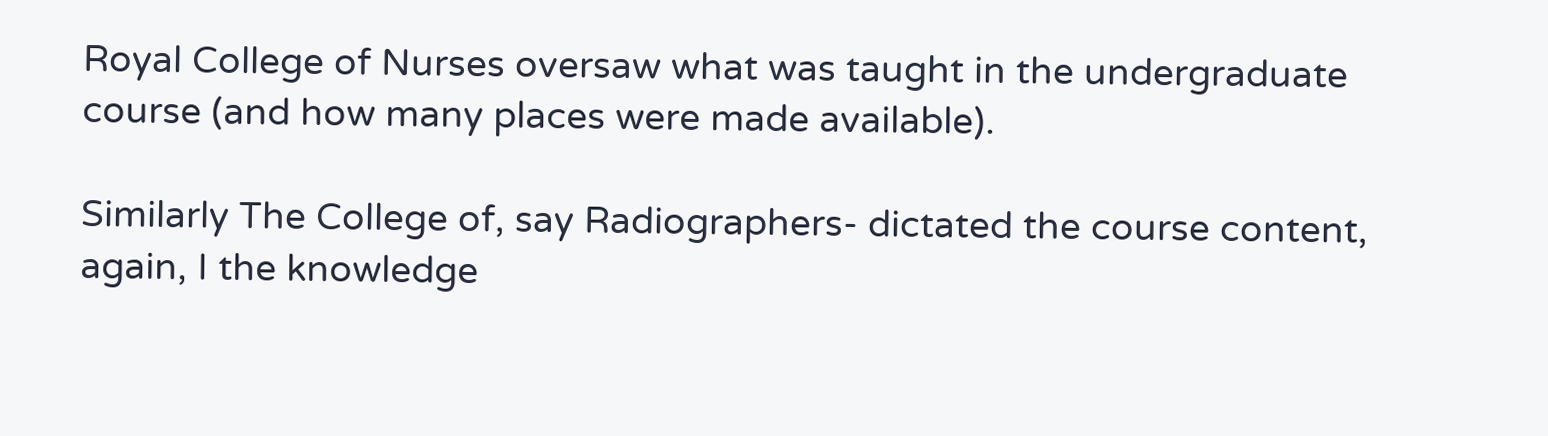Royal College of Nurses oversaw what was taught in the undergraduate course (and how many places were made available).

Similarly The College of, say Radiographers- dictated the course content, again, I the knowledge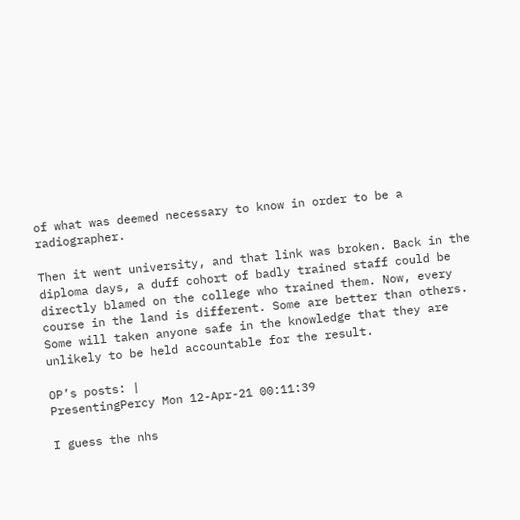of what was deemed necessary to know in order to be a radiographer.

Then it went university, and that link was broken. Back in the diploma days, a duff cohort of badly trained staff could be directly blamed on the college who trained them. Now, every course in the land is different. Some are better than others. Some will taken anyone safe in the knowledge that they are unlikely to be held accountable for the result.

OP’s posts: |
PresentingPercy Mon 12-Apr-21 00:11:39

I guess the nhs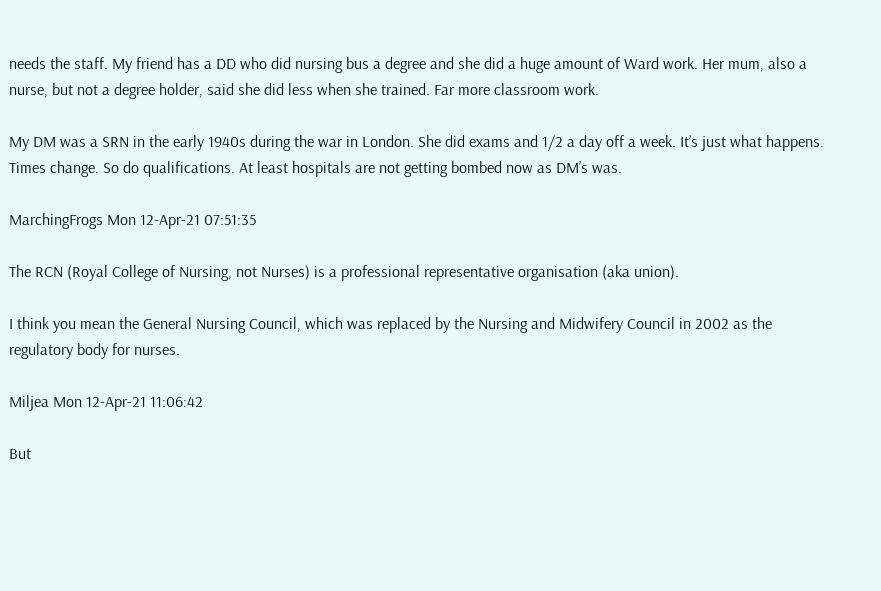needs the staff. My friend has a DD who did nursing bus a degree and she did a huge amount of Ward work. Her mum, also a nurse, but not a degree holder, said she did less when she trained. Far more classroom work.

My DM was a SRN in the early 1940s during the war in London. She did exams and 1/2 a day off a week. It’s just what happens. Times change. So do qualifications. At least hospitals are not getting bombed now as DM’s was.

MarchingFrogs Mon 12-Apr-21 07:51:35

The RCN (Royal College of Nursing, not Nurses) is a professional representative organisation (aka union).

I think you mean the General Nursing Council, which was replaced by the Nursing and Midwifery Council in 2002 as the regulatory body for nurses.

Miljea Mon 12-Apr-21 11:06:42

But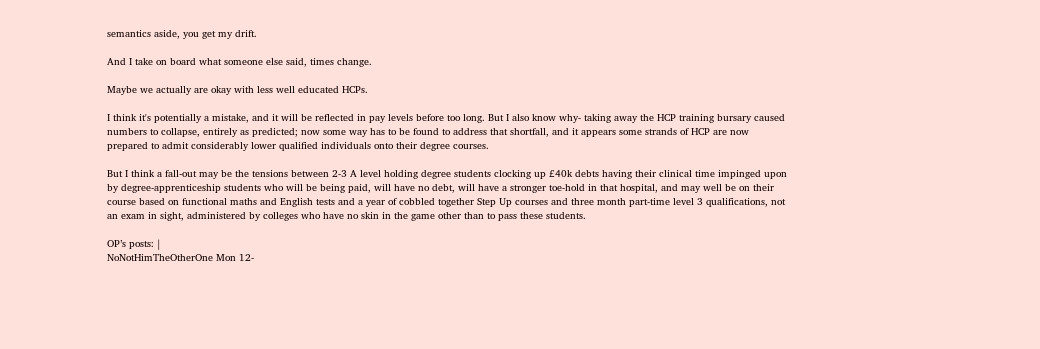semantics aside, you get my drift.

And I take on board what someone else said, times change.

Maybe we actually are okay with less well educated HCPs.

I think it's potentially a mistake, and it will be reflected in pay levels before too long. But I also know why- taking away the HCP training bursary caused numbers to collapse, entirely as predicted; now some way has to be found to address that shortfall, and it appears some strands of HCP are now prepared to admit considerably lower qualified individuals onto their degree courses.

But I think a fall-out may be the tensions between 2-3 A level holding degree students clocking up £40k debts having their clinical time impinged upon by degree-apprenticeship students who will be being paid, will have no debt, will have a stronger toe-hold in that hospital, and may well be on their course based on functional maths and English tests and a year of cobbled together Step Up courses and three month part-time level 3 qualifications, not an exam in sight, administered by colleges who have no skin in the game other than to pass these students.

OP’s posts: |
NoNotHimTheOtherOne Mon 12-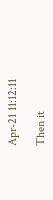Apr-21 11:12:11

Then it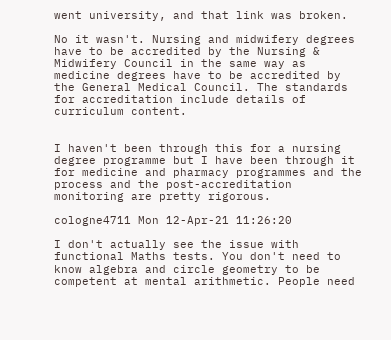went university, and that link was broken.

No it wasn't. Nursing and midwifery degrees have to be accredited by the Nursing & Midwifery Council in the same way as medicine degrees have to be accredited by the General Medical Council. The standards for accreditation include details of curriculum content.


I haven't been through this for a nursing degree programme but I have been through it for medicine and pharmacy programmes and the process and the post-accreditation monitoring are pretty rigorous.

cologne4711 Mon 12-Apr-21 11:26:20

I don't actually see the issue with functional Maths tests. You don't need to know algebra and circle geometry to be competent at mental arithmetic. People need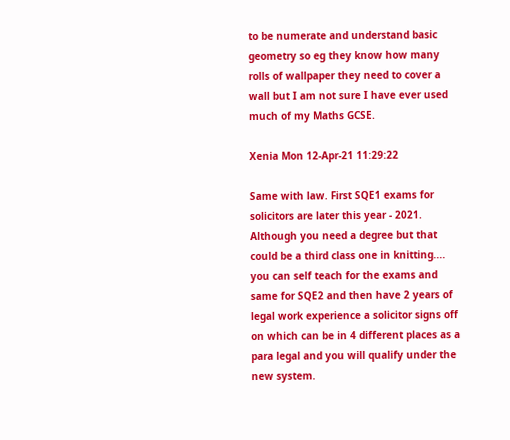to be numerate and understand basic geometry so eg they know how many rolls of wallpaper they need to cover a wall but I am not sure I have ever used much of my Maths GCSE.

Xenia Mon 12-Apr-21 11:29:22

Same with law. First SQE1 exams for solicitors are later this year - 2021. Although you need a degree but that could be a third class one in knitting.... you can self teach for the exams and same for SQE2 and then have 2 years of legal work experience a solicitor signs off on which can be in 4 different places as a para legal and you will qualify under the new system.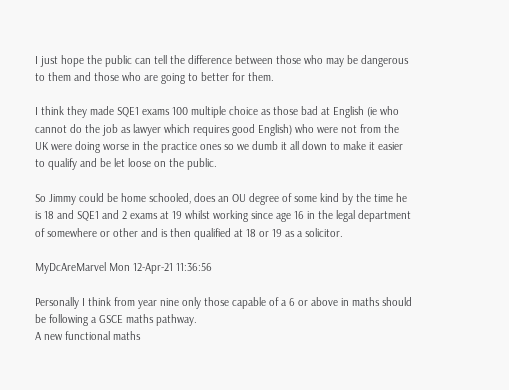I just hope the public can tell the difference between those who may be dangerous to them and those who are going to better for them.

I think they made SQE1 exams 100 multiple choice as those bad at English (ie who cannot do the job as lawyer which requires good English) who were not from the UK were doing worse in the practice ones so we dumb it all down to make it easier to qualify and be let loose on the public.

So Jimmy could be home schooled, does an OU degree of some kind by the time he is 18 and SQE1 and 2 exams at 19 whilst working since age 16 in the legal department of somewhere or other and is then qualified at 18 or 19 as a solicitor.

MyDcAreMarvel Mon 12-Apr-21 11:36:56

Personally I think from year nine only those capable of a 6 or above in maths should be following a GSCE maths pathway.
A new functional maths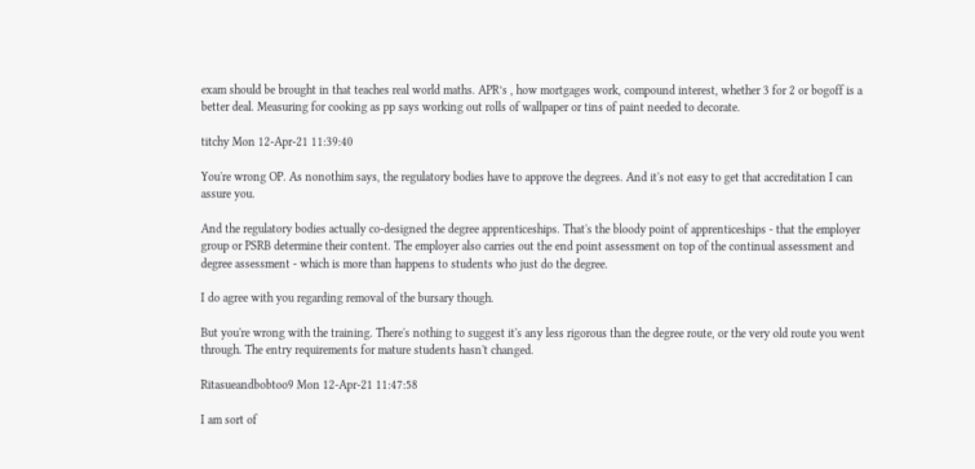exam should be brought in that teaches real world maths. APR’s , how mortgages work, compound interest, whether 3 for 2 or bogoff is a better deal. Measuring for cooking as pp says working out rolls of wallpaper or tins of paint needed to decorate.

titchy Mon 12-Apr-21 11:39:40

You're wrong OP. As nonothim says, the regulatory bodies have to approve the degrees. And it's not easy to get that accreditation I can assure you.

And the regulatory bodies actually co-designed the degree apprenticeships. That's the bloody point of apprenticeships - that the employer group or PSRB determine their content. The employer also carries out the end point assessment on top of the continual assessment and degree assessment - which is more than happens to students who just do the degree.

I do agree with you regarding removal of the bursary though.

But you're wrong with the training. There's nothing to suggest it's any less rigorous than the degree route, or the very old route you went through. The entry requirements for mature students hasn't changed.

Ritasueandbobtoo9 Mon 12-Apr-21 11:47:58

I am sort of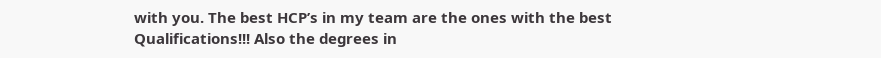with you. The best HCP’s in my team are the ones with the best Qualifications!!! Also the degrees in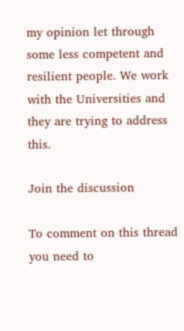my opinion let through some less competent and resilient people. We work with the Universities and they are trying to address this.

Join the discussion

To comment on this thread you need to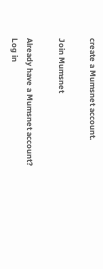create a Mumsnet account.

Join Mumsnet

Already have a Mumsnet account? Log in